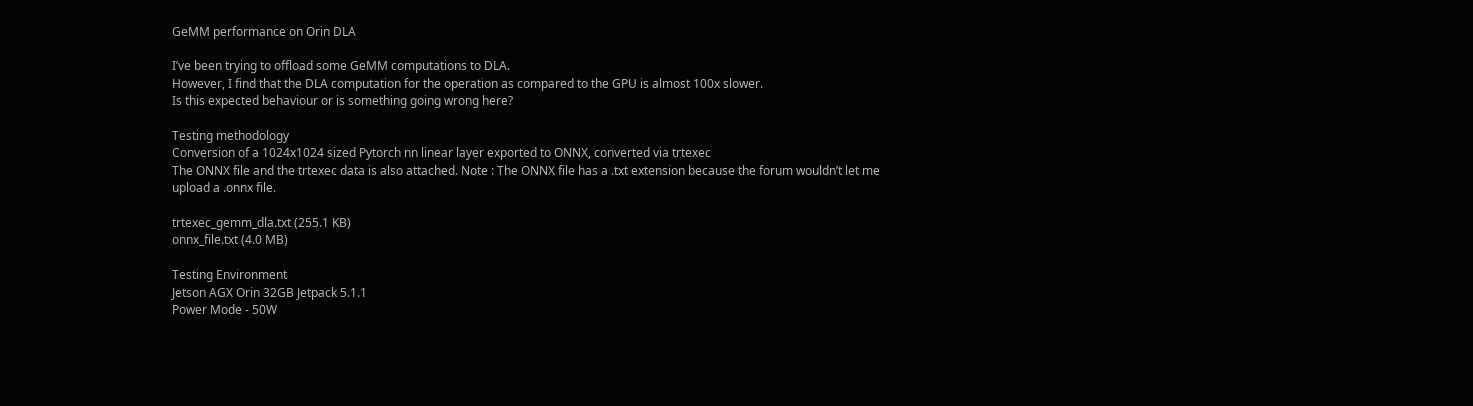GeMM performance on Orin DLA

I’ve been trying to offload some GeMM computations to DLA.
However, I find that the DLA computation for the operation as compared to the GPU is almost 100x slower.
Is this expected behaviour or is something going wrong here?

Testing methodology
Conversion of a 1024x1024 sized Pytorch nn linear layer exported to ONNX, converted via trtexec
The ONNX file and the trtexec data is also attached. Note : The ONNX file has a .txt extension because the forum wouldn’t let me upload a .onnx file.

trtexec_gemm_dla.txt (255.1 KB)
onnx_file.txt (4.0 MB)

Testing Environment
Jetson AGX Orin 32GB Jetpack 5.1.1
Power Mode - 50W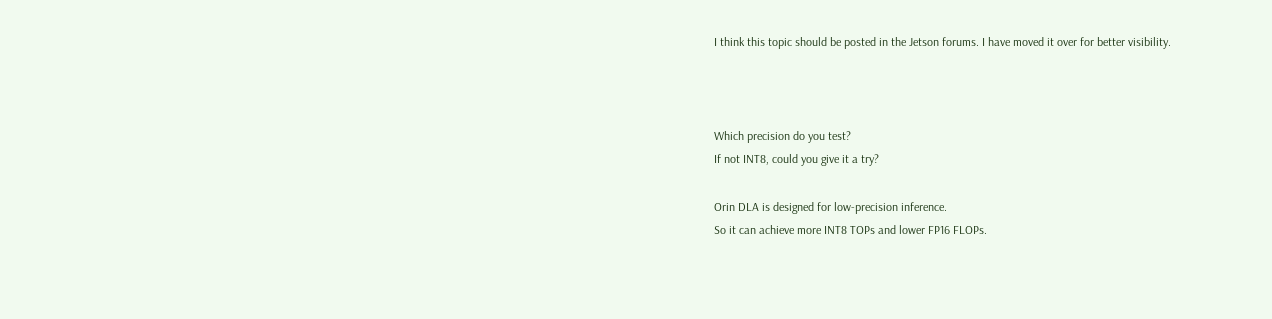I think this topic should be posted in the Jetson forums. I have moved it over for better visibility.



Which precision do you test?
If not INT8, could you give it a try?

Orin DLA is designed for low-precision inference.
So it can achieve more INT8 TOPs and lower FP16 FLOPs.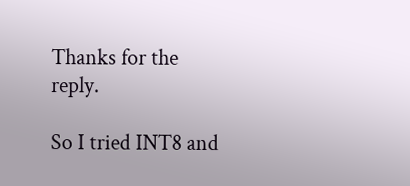Thanks for the reply.

So I tried INT8 and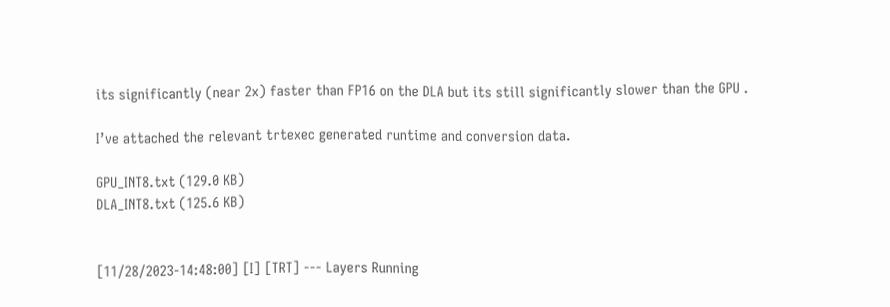its significantly (near 2x) faster than FP16 on the DLA but its still significantly slower than the GPU .

I’ve attached the relevant trtexec generated runtime and conversion data.

GPU_INT8.txt (129.0 KB)
DLA_INT8.txt (125.6 KB)


[11/28/2023-14:48:00] [I] [TRT] --- Layers Running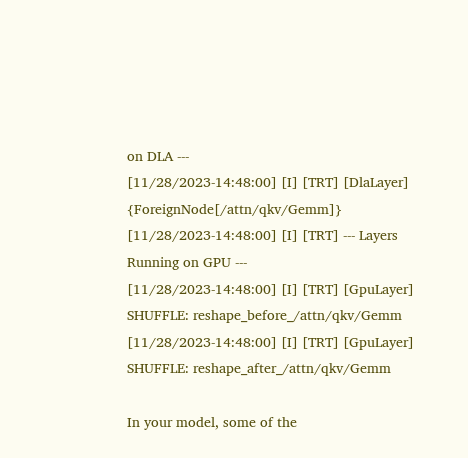on DLA ---
[11/28/2023-14:48:00] [I] [TRT] [DlaLayer] {ForeignNode[/attn/qkv/Gemm]}
[11/28/2023-14:48:00] [I] [TRT] --- Layers Running on GPU ---
[11/28/2023-14:48:00] [I] [TRT] [GpuLayer] SHUFFLE: reshape_before_/attn/qkv/Gemm
[11/28/2023-14:48:00] [I] [TRT] [GpuLayer] SHUFFLE: reshape_after_/attn/qkv/Gemm

In your model, some of the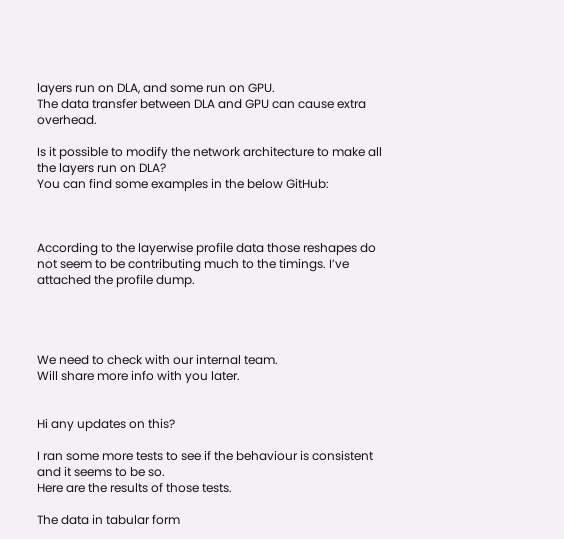layers run on DLA, and some run on GPU.
The data transfer between DLA and GPU can cause extra overhead.

Is it possible to modify the network architecture to make all the layers run on DLA?
You can find some examples in the below GitHub:



According to the layerwise profile data those reshapes do not seem to be contributing much to the timings. I’ve attached the profile dump.




We need to check with our internal team.
Will share more info with you later.


Hi any updates on this?

I ran some more tests to see if the behaviour is consistent and it seems to be so.
Here are the results of those tests.

The data in tabular form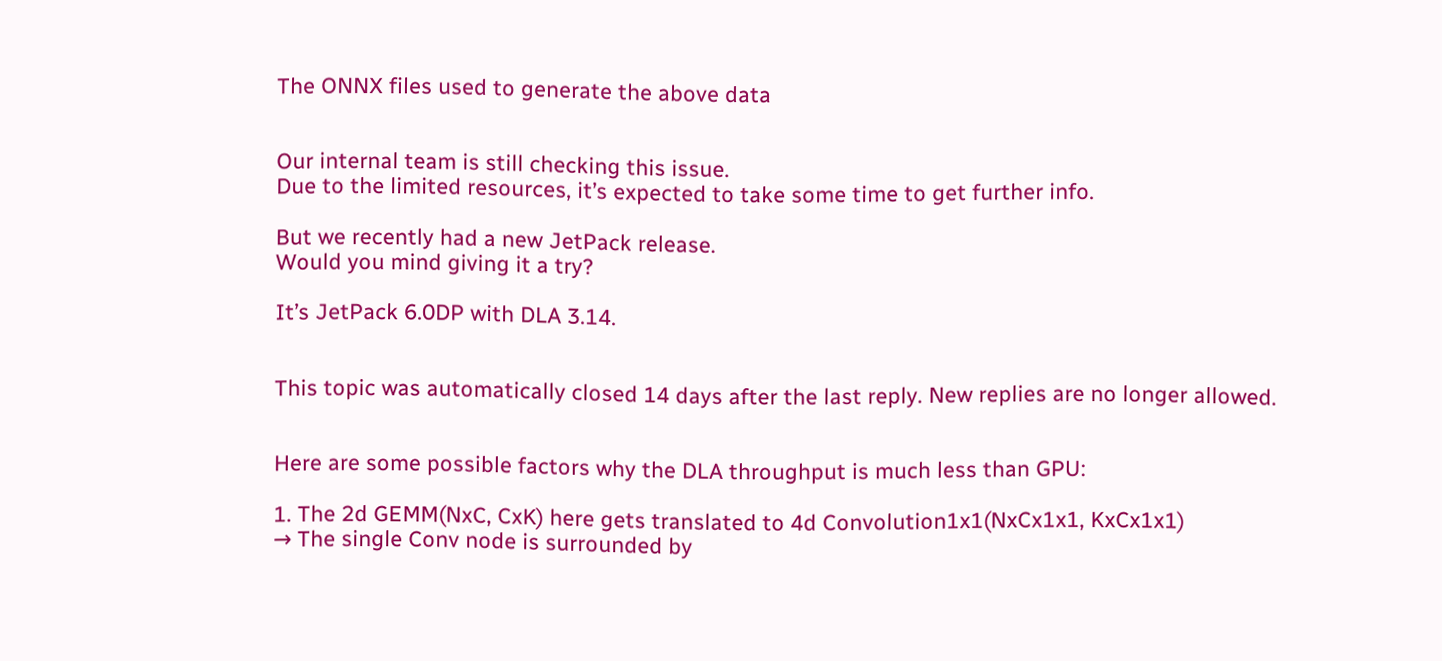The ONNX files used to generate the above data


Our internal team is still checking this issue.
Due to the limited resources, it’s expected to take some time to get further info.

But we recently had a new JetPack release.
Would you mind giving it a try?

It’s JetPack 6.0DP with DLA 3.14.


This topic was automatically closed 14 days after the last reply. New replies are no longer allowed.


Here are some possible factors why the DLA throughput is much less than GPU:

1. The 2d GEMM(NxC, CxK) here gets translated to 4d Convolution1x1(NxCx1x1, KxCx1x1)
→ The single Conv node is surrounded by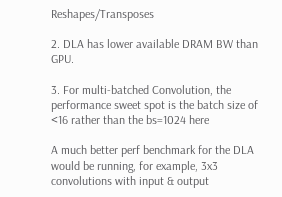Reshapes/Transposes

2. DLA has lower available DRAM BW than GPU.

3. For multi-batched Convolution, the performance sweet spot is the batch size of <16 rather than the bs=1024 here

A much better perf benchmark for the DLA would be running, for example, 3x3 convolutions with input & output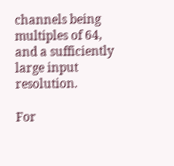channels being multiples of 64, and a sufficiently large input resolution.

For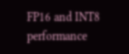FP16 and INT8 performance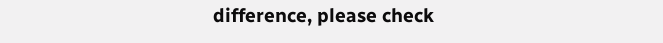difference, please check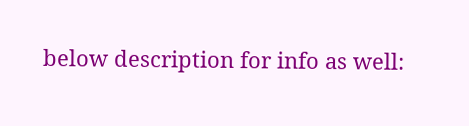below description for info as well: